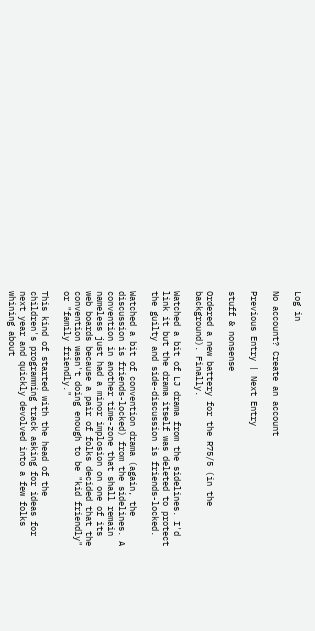Log in

No account? Create an account

Previous Entry | Next Entry

stuff & nonsense

Ordered a new battery for the R75/5 (in the background). Finally.

Watched a bit of LJ drama from the sidelines. I'd link it but the drama itself was deleted to protect the guilty and side-discussion is friends-locked.

Watched a bit of convention drama (again, the discussion is friends-locked) from the sidelines. A convention in another time-zone that shall remain nameless just had a minor implosion on one of its web boards because a pair of folks decided that the convention wasn't doing enough to be "kid friendly" or "family friendly."

This kind of started with the head of the children's programming track asking for ideas for next year and quickly devolved into a few folks whining about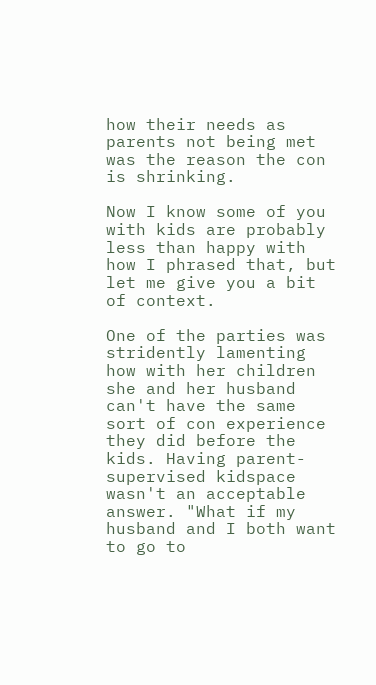how their needs as parents not being met was the reason the con is shrinking.

Now I know some of you with kids are probably less than happy with how I phrased that, but let me give you a bit of context.

One of the parties was stridently lamenting how with her children she and her husband can't have the same sort of con experience they did before the kids. Having parent-supervised kidspace wasn't an acceptable answer. "What if my husband and I both want to go to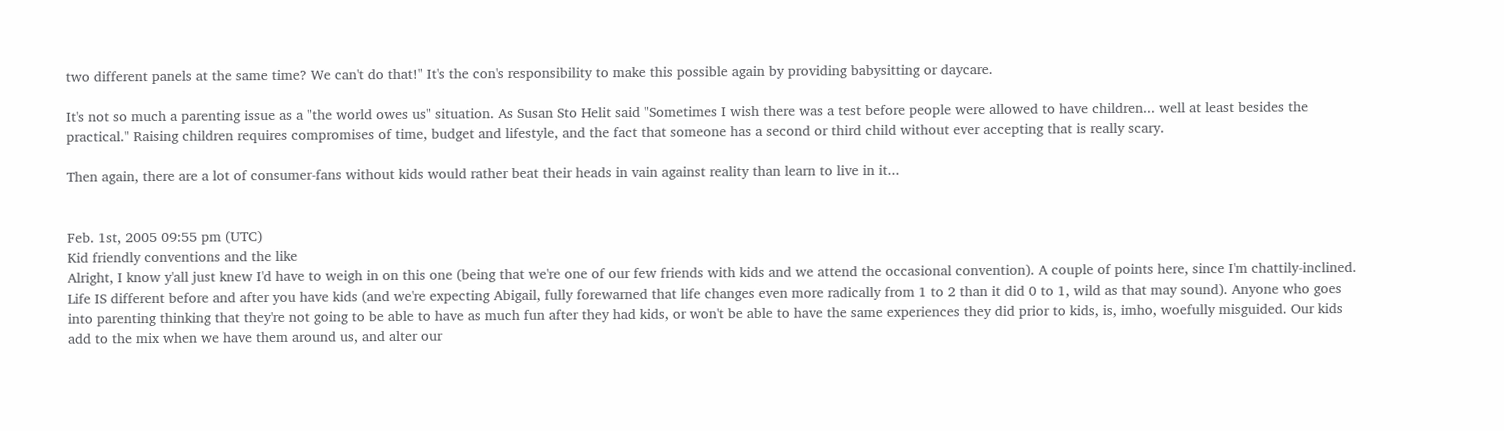two different panels at the same time? We can't do that!" It's the con's responsibility to make this possible again by providing babysitting or daycare.

It's not so much a parenting issue as a "the world owes us" situation. As Susan Sto Helit said "Sometimes I wish there was a test before people were allowed to have children... well at least besides the practical." Raising children requires compromises of time, budget and lifestyle, and the fact that someone has a second or third child without ever accepting that is really scary.

Then again, there are a lot of consumer-fans without kids would rather beat their heads in vain against reality than learn to live in it...


Feb. 1st, 2005 09:55 pm (UTC)
Kid friendly conventions and the like
Alright, I know y'all just knew I'd have to weigh in on this one (being that we're one of our few friends with kids and we attend the occasional convention). A couple of points here, since I'm chattily-inclined.
Life IS different before and after you have kids (and we're expecting Abigail, fully forewarned that life changes even more radically from 1 to 2 than it did 0 to 1, wild as that may sound). Anyone who goes into parenting thinking that they're not going to be able to have as much fun after they had kids, or won't be able to have the same experiences they did prior to kids, is, imho, woefully misguided. Our kids add to the mix when we have them around us, and alter our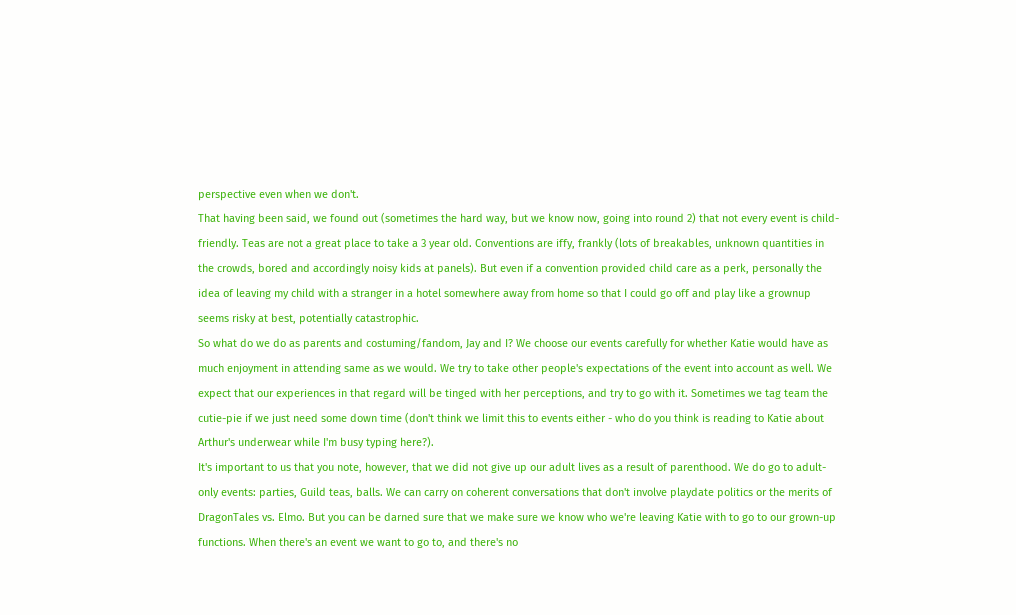perspective even when we don't.
That having been said, we found out (sometimes the hard way, but we know now, going into round 2) that not every event is child-friendly. Teas are not a great place to take a 3 year old. Conventions are iffy, frankly (lots of breakables, unknown quantities in the crowds, bored and accordingly noisy kids at panels). But even if a convention provided child care as a perk, personally the idea of leaving my child with a stranger in a hotel somewhere away from home so that I could go off and play like a grownup seems risky at best, potentially catastrophic.
So what do we do as parents and costuming/fandom, Jay and I? We choose our events carefully for whether Katie would have as much enjoyment in attending same as we would. We try to take other people's expectations of the event into account as well. We expect that our experiences in that regard will be tinged with her perceptions, and try to go with it. Sometimes we tag team the cutie-pie if we just need some down time (don't think we limit this to events either - who do you think is reading to Katie about Arthur's underwear while I'm busy typing here?).
It's important to us that you note, however, that we did not give up our adult lives as a result of parenthood. We do go to adult-only events: parties, Guild teas, balls. We can carry on coherent conversations that don't involve playdate politics or the merits of DragonTales vs. Elmo. But you can be darned sure that we make sure we know who we're leaving Katie with to go to our grown-up functions. When there's an event we want to go to, and there's no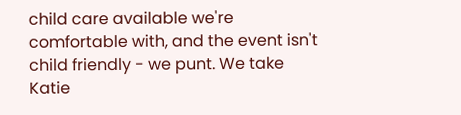child care available we're comfortable with, and the event isn't child friendly - we punt. We take Katie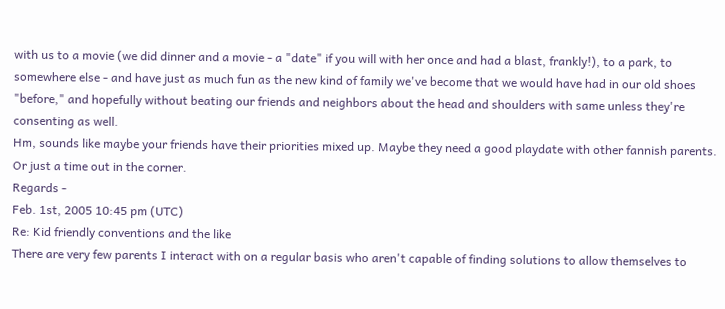with us to a movie (we did dinner and a movie - a "date" if you will with her once and had a blast, frankly!), to a park, to somewhere else - and have just as much fun as the new kind of family we've become that we would have had in our old shoes "before," and hopefully without beating our friends and neighbors about the head and shoulders with same unless they're consenting as well.
Hm, sounds like maybe your friends have their priorities mixed up. Maybe they need a good playdate with other fannish parents. Or just a time out in the corner.
Regards -
Feb. 1st, 2005 10:45 pm (UTC)
Re: Kid friendly conventions and the like
There are very few parents I interact with on a regular basis who aren't capable of finding solutions to allow themselves to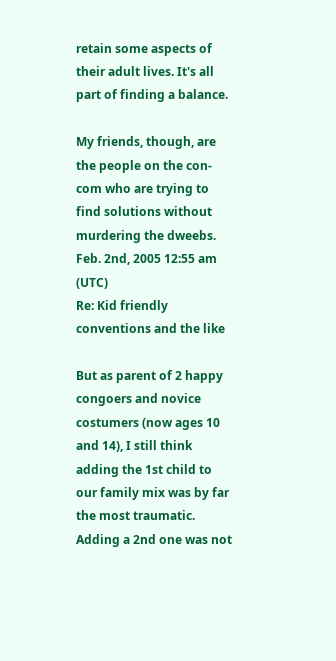retain some aspects of their adult lives. It's all part of finding a balance.

My friends, though, are the people on the con-com who are trying to find solutions without murdering the dweebs.
Feb. 2nd, 2005 12:55 am (UTC)
Re: Kid friendly conventions and the like

But as parent of 2 happy congoers and novice costumers (now ages 10 and 14), I still think adding the 1st child to our family mix was by far the most traumatic. Adding a 2nd one was not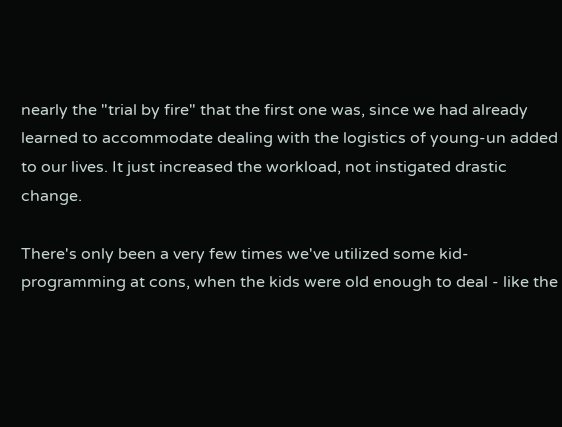nearly the "trial by fire" that the first one was, since we had already learned to accommodate dealing with the logistics of young-un added to our lives. It just increased the workload, not instigated drastic change.

There's only been a very few times we've utilized some kid-programming at cons, when the kids were old enough to deal - like the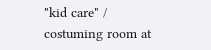"kid care" / costuming room at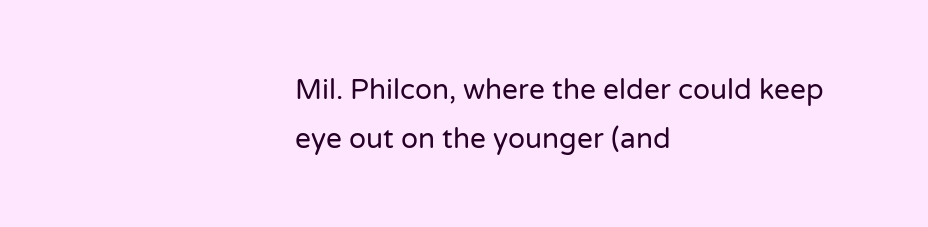Mil. Philcon, where the elder could keep eye out on the younger (and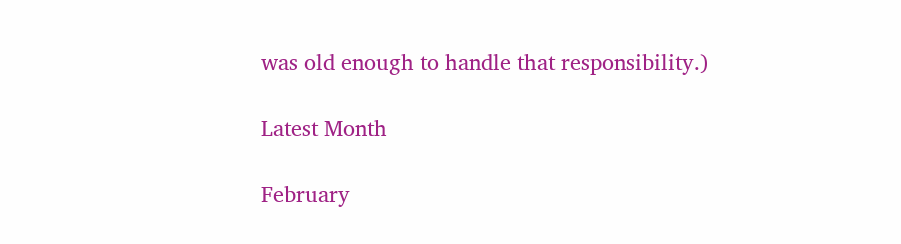was old enough to handle that responsibility.)

Latest Month

February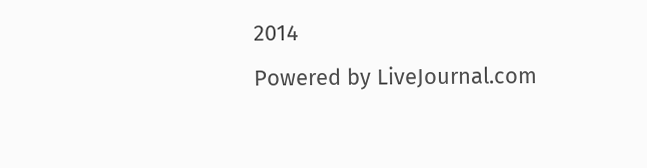2014
Powered by LiveJournal.com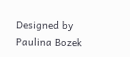Designed by Paulina Bozek